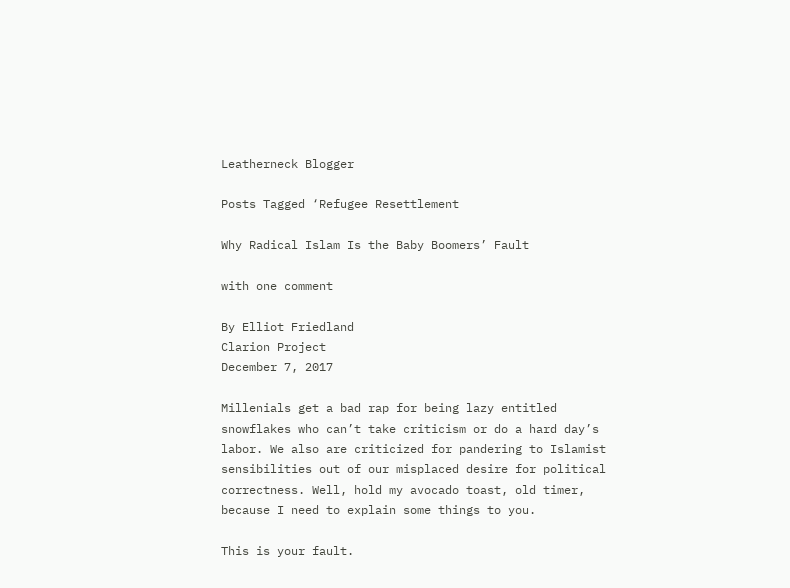Leatherneck Blogger

Posts Tagged ‘Refugee Resettlement

Why Radical Islam Is the Baby Boomers’ Fault

with one comment

By Elliot Friedland
Clarion Project
December 7, 2017

Millenials get a bad rap for being lazy entitled snowflakes who can’t take criticism or do a hard day’s labor. We also are criticized for pandering to Islamist sensibilities out of our misplaced desire for political correctness. Well, hold my avocado toast, old timer, because I need to explain some things to you.

This is your fault.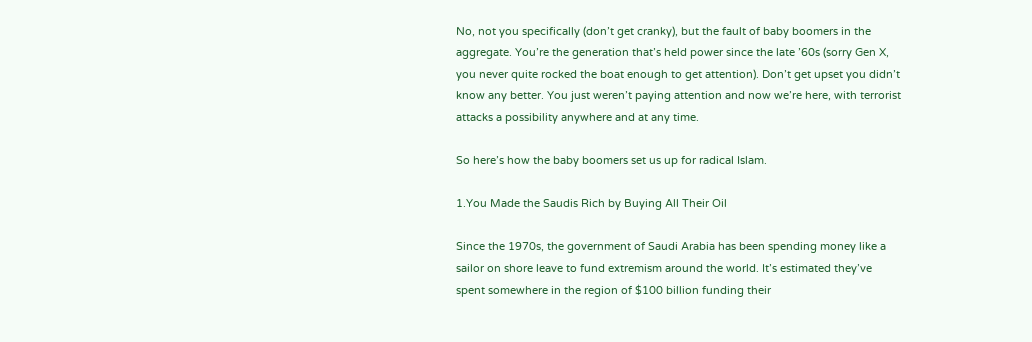No, not you specifically (don’t get cranky), but the fault of baby boomers in the aggregate. You’re the generation that’s held power since the late ’60s (sorry Gen X, you never quite rocked the boat enough to get attention). Don’t get upset you didn’t know any better. You just weren’t paying attention and now we’re here, with terrorist attacks a possibility anywhere and at any time.

So here’s how the baby boomers set us up for radical Islam.

1.You Made the Saudis Rich by Buying All Their Oil

Since the 1970s, the government of Saudi Arabia has been spending money like a sailor on shore leave to fund extremism around the world. It’s estimated they’ve spent somewhere in the region of $100 billion funding their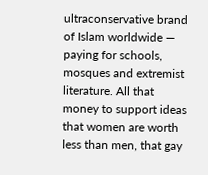ultraconservative brand of Islam worldwide — paying for schools, mosques and extremist literature. All that money to support ideas that women are worth less than men, that gay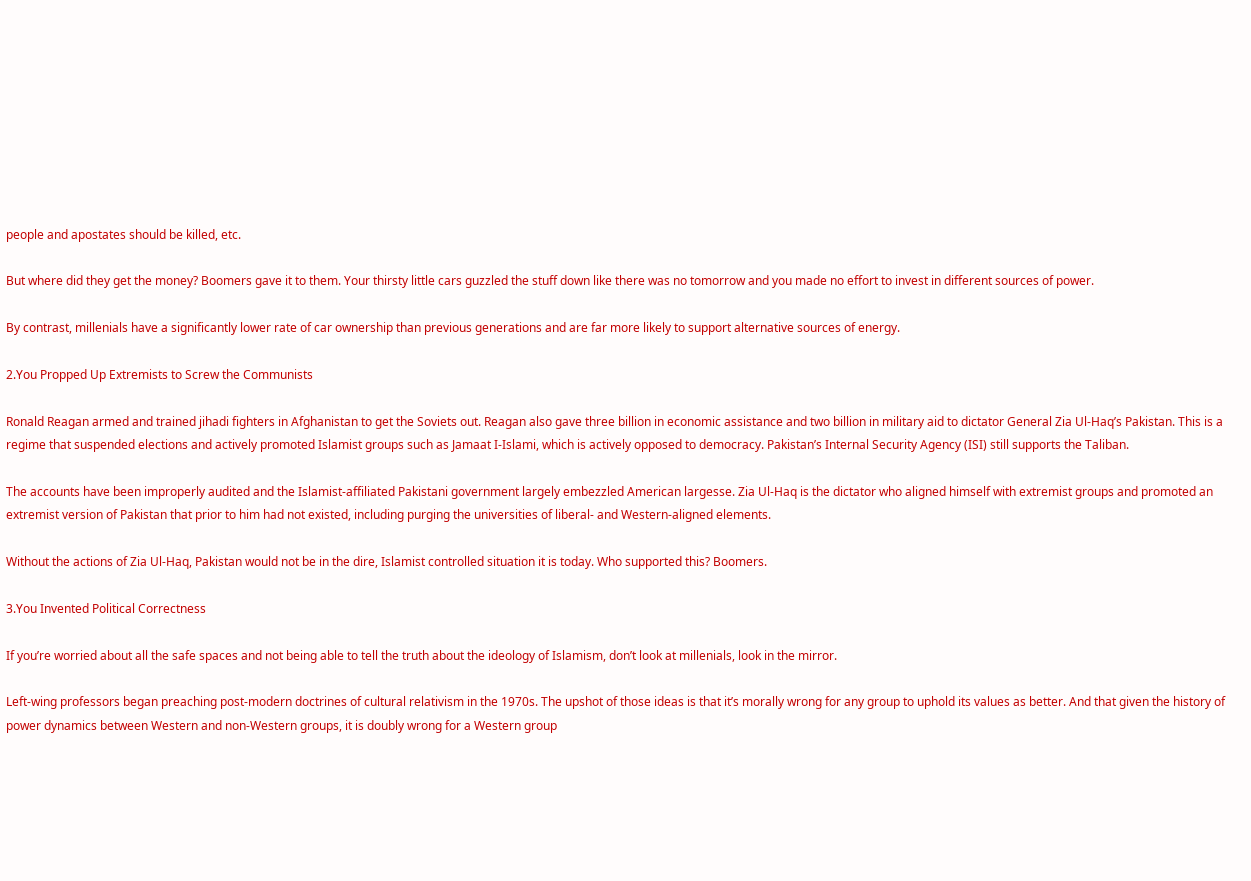people and apostates should be killed, etc.

But where did they get the money? Boomers gave it to them. Your thirsty little cars guzzled the stuff down like there was no tomorrow and you made no effort to invest in different sources of power.

By contrast, millenials have a significantly lower rate of car ownership than previous generations and are far more likely to support alternative sources of energy.

2.You Propped Up Extremists to Screw the Communists

Ronald Reagan armed and trained jihadi fighters in Afghanistan to get the Soviets out. Reagan also gave three billion in economic assistance and two billion in military aid to dictator General Zia Ul-Haq’s Pakistan. This is a regime that suspended elections and actively promoted Islamist groups such as Jamaat I-Islami, which is actively opposed to democracy. Pakistan’s Internal Security Agency (ISI) still supports the Taliban.

The accounts have been improperly audited and the Islamist-affiliated Pakistani government largely embezzled American largesse. Zia Ul-Haq is the dictator who aligned himself with extremist groups and promoted an extremist version of Pakistan that prior to him had not existed, including purging the universities of liberal- and Western-aligned elements.

Without the actions of Zia Ul-Haq, Pakistan would not be in the dire, Islamist controlled situation it is today. Who supported this? Boomers.

3.You Invented Political Correctness

If you’re worried about all the safe spaces and not being able to tell the truth about the ideology of Islamism, don’t look at millenials, look in the mirror.

Left-wing professors began preaching post-modern doctrines of cultural relativism in the 1970s. The upshot of those ideas is that it’s morally wrong for any group to uphold its values as better. And that given the history of power dynamics between Western and non-Western groups, it is doubly wrong for a Western group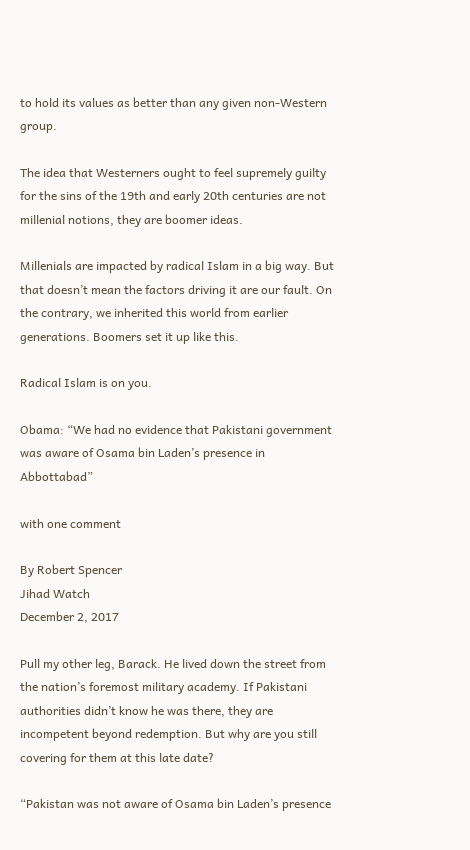to hold its values as better than any given non-Western group.

The idea that Westerners ought to feel supremely guilty for the sins of the 19th and early 20th centuries are not millenial notions, they are boomer ideas.

Millenials are impacted by radical Islam in a big way. But that doesn’t mean the factors driving it are our fault. On the contrary, we inherited this world from earlier generations. Boomers set it up like this.

Radical Islam is on you.

Obama: “We had no evidence that Pakistani government was aware of Osama bin Laden’s presence in Abbottabad”

with one comment

By Robert Spencer
Jihad Watch
December 2, 2017

Pull my other leg, Barack. He lived down the street from the nation’s foremost military academy. If Pakistani authorities didn’t know he was there, they are incompetent beyond redemption. But why are you still covering for them at this late date?

“Pakistan was not aware of Osama bin Laden’s presence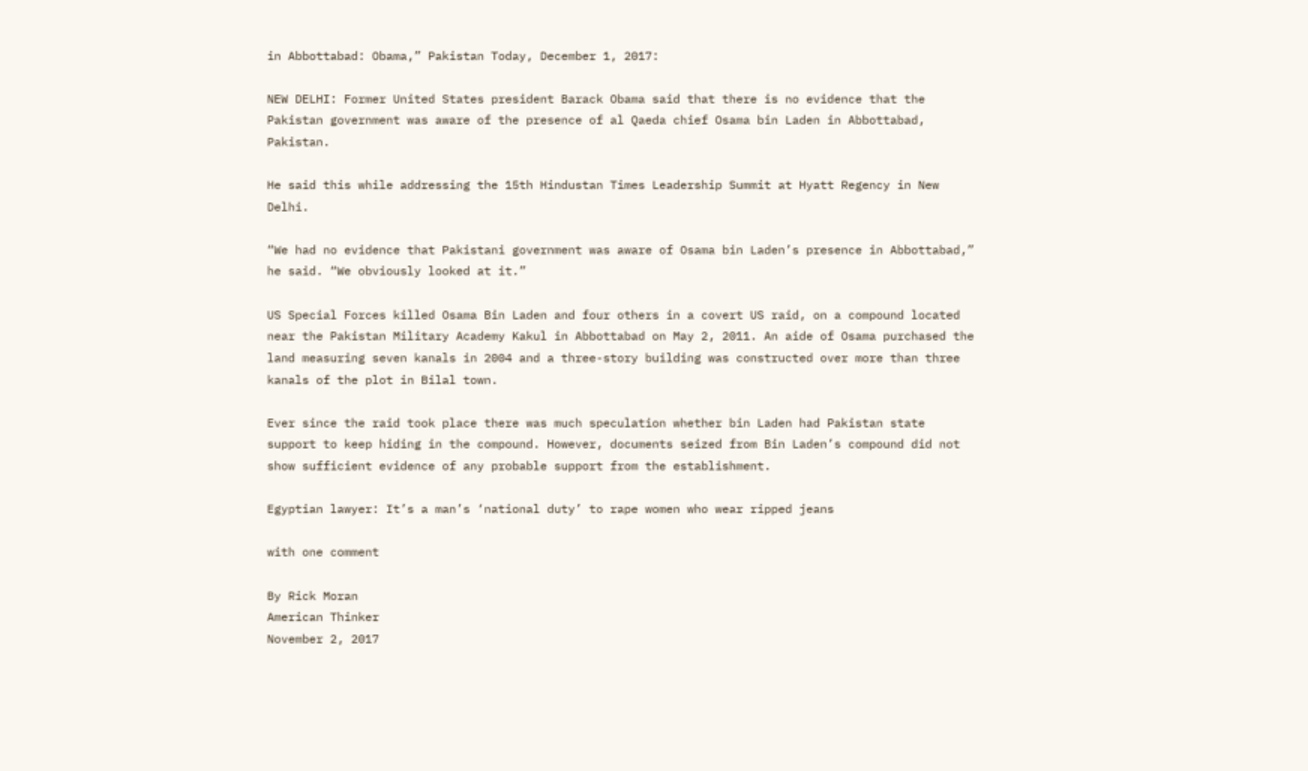in Abbottabad: Obama,” Pakistan Today, December 1, 2017:

NEW DELHI: Former United States president Barack Obama said that there is no evidence that the Pakistan government was aware of the presence of al Qaeda chief Osama bin Laden in Abbottabad, Pakistan.

He said this while addressing the 15th Hindustan Times Leadership Summit at Hyatt Regency in New Delhi.

“We had no evidence that Pakistani government was aware of Osama bin Laden’s presence in Abbottabad,” he said. “We obviously looked at it.”

US Special Forces killed Osama Bin Laden and four others in a covert US raid, on a compound located near the Pakistan Military Academy Kakul in Abbottabad on May 2, 2011. An aide of Osama purchased the land measuring seven kanals in 2004 and a three-story building was constructed over more than three kanals of the plot in Bilal town.

Ever since the raid took place there was much speculation whether bin Laden had Pakistan state support to keep hiding in the compound. However, documents seized from Bin Laden’s compound did not show sufficient evidence of any probable support from the establishment.

Egyptian lawyer: It’s a man’s ‘national duty’ to rape women who wear ripped jeans

with one comment

By Rick Moran
American Thinker
November 2, 2017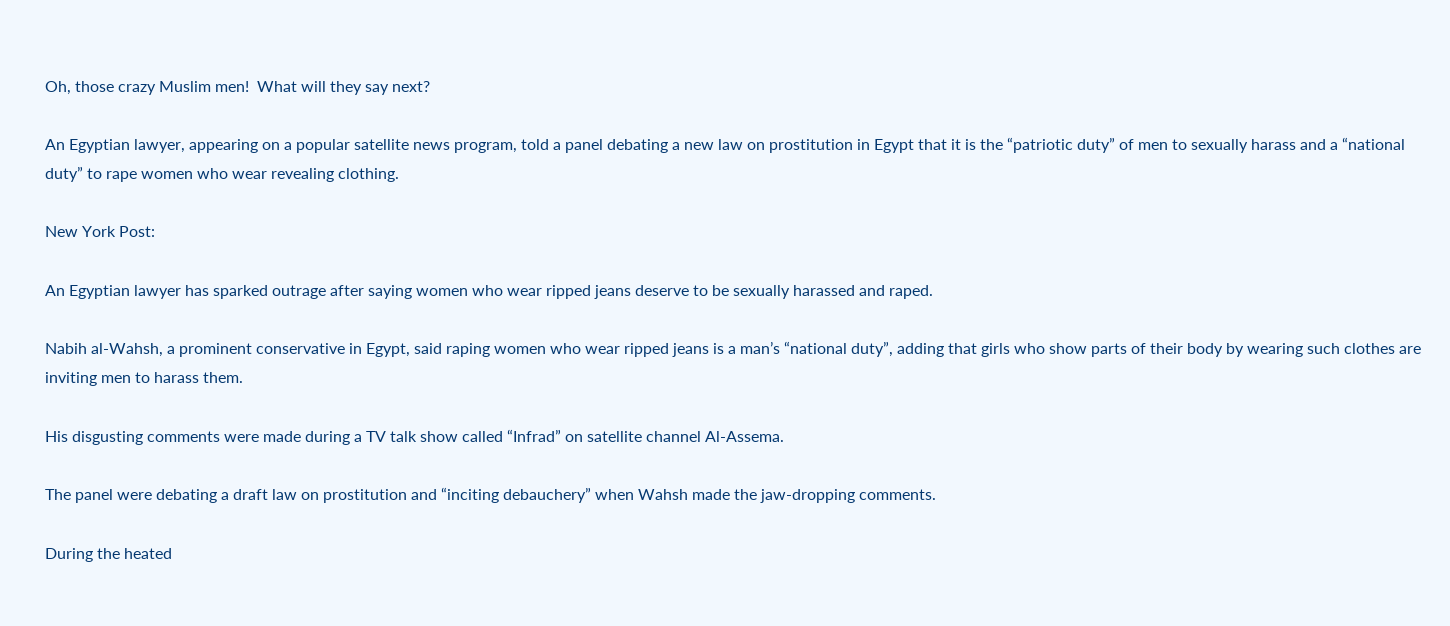Oh, those crazy Muslim men!  What will they say next?

An Egyptian lawyer, appearing on a popular satellite news program, told a panel debating a new law on prostitution in Egypt that it is the “patriotic duty” of men to sexually harass and a “national duty” to rape women who wear revealing clothing.

New York Post:

An Egyptian lawyer has sparked outrage after saying women who wear ripped jeans deserve to be sexually harassed and raped.

Nabih al-Wahsh, a prominent conservative in Egypt, said raping women who wear ripped jeans is a man’s “national duty”, adding that girls who show parts of their body by wearing such clothes are inviting men to harass them.

His disgusting comments were made during a TV talk show called “Infrad” on satellite channel Al-Assema.

The panel were debating a draft law on prostitution and “inciting debauchery” when Wahsh made the jaw-dropping comments.

During the heated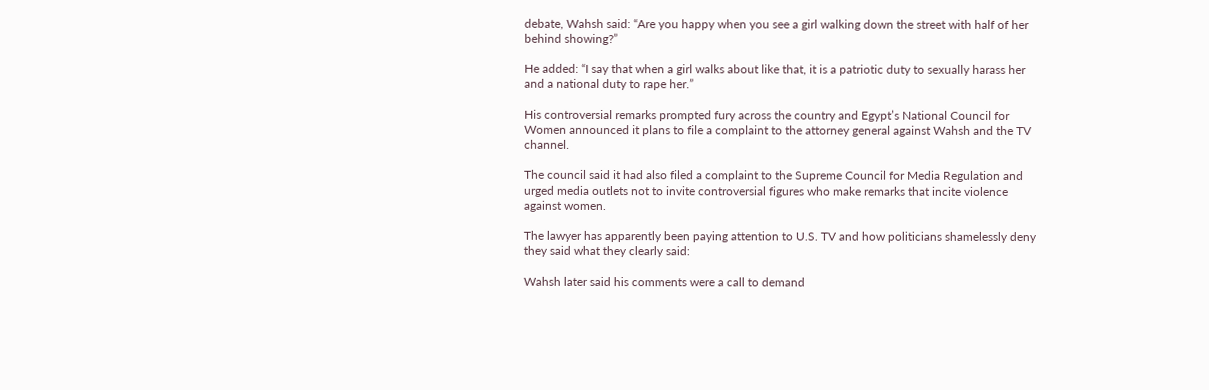debate, Wahsh said: “Are you happy when you see a girl walking down the street with half of her behind showing?”

He added: “I say that when a girl walks about like that, it is a patriotic duty to sexually harass her and a national duty to rape her.”

His controversial remarks prompted fury across the country and Egypt’s National Council for Women announced it plans to file a complaint to the attorney general against Wahsh and the TV channel.

The council said it had also filed a complaint to the Supreme Council for Media Regulation and urged media outlets not to invite controversial figures who make remarks that incite violence against women.

The lawyer has apparently been paying attention to U.S. TV and how politicians shamelessly deny they said what they clearly said:

Wahsh later said his comments were a call to demand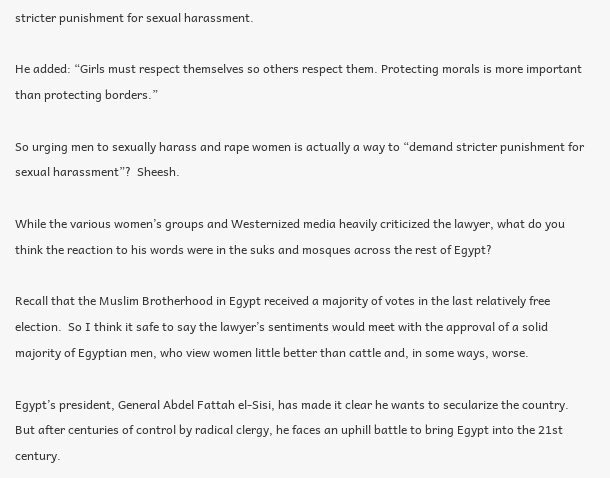stricter punishment for sexual harassment.

He added: “Girls must respect themselves so others respect them. Protecting morals is more important than protecting borders.”

So urging men to sexually harass and rape women is actually a way to “demand stricter punishment for sexual harassment”?  Sheesh.

While the various women’s groups and Westernized media heavily criticized the lawyer, what do you think the reaction to his words were in the suks and mosques across the rest of Egypt?

Recall that the Muslim Brotherhood in Egypt received a majority of votes in the last relatively free election.  So I think it safe to say the lawyer’s sentiments would meet with the approval of a solid majority of Egyptian men, who view women little better than cattle and, in some ways, worse.

Egypt’s president, General Abdel Fattah el-Sisi, has made it clear he wants to secularize the country.  But after centuries of control by radical clergy, he faces an uphill battle to bring Egypt into the 21st century.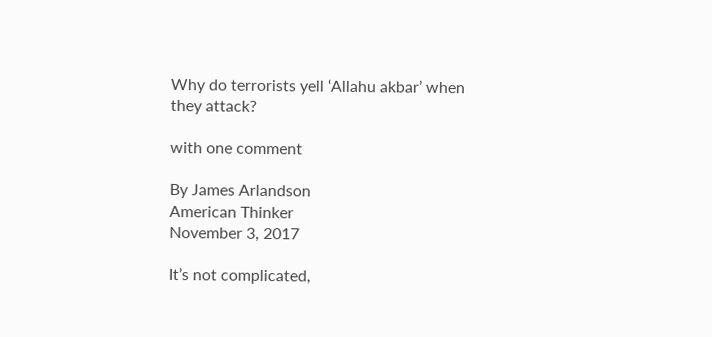Why do terrorists yell ‘Allahu akbar’ when they attack?

with one comment

By James Arlandson
American Thinker
November 3, 2017

It’s not complicated,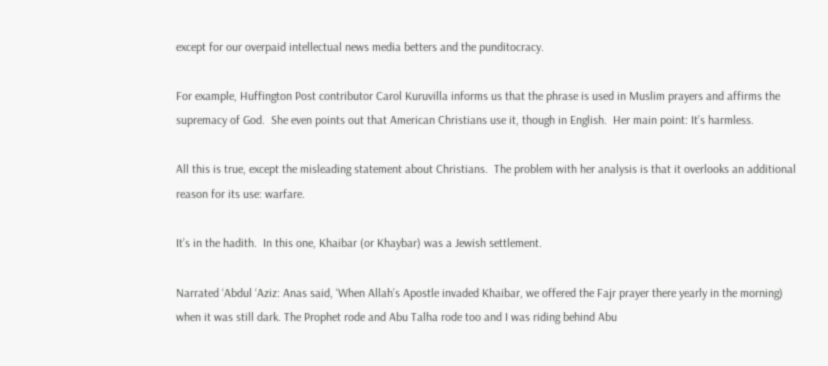except for our overpaid intellectual news media betters and the punditocracy.

For example, Huffington Post contributor Carol Kuruvilla informs us that the phrase is used in Muslim prayers and affirms the supremacy of God.  She even points out that American Christians use it, though in English.  Her main point: It’s harmless.

All this is true, except the misleading statement about Christians.  The problem with her analysis is that it overlooks an additional reason for its use: warfare.

It’s in the hadith.  In this one, Khaibar (or Khaybar) was a Jewish settlement.

Narrated ‘Abdul ‘Aziz: Anas said, ‘When Allah’s Apostle invaded Khaibar, we offered the Fajr prayer there yearly in the morning) when it was still dark. The Prophet rode and Abu Talha rode too and I was riding behind Abu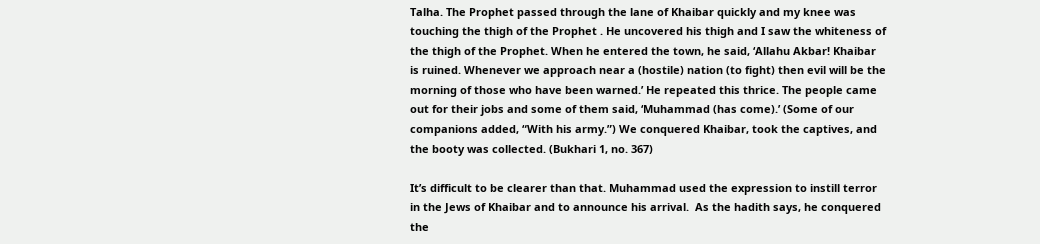Talha. The Prophet passed through the lane of Khaibar quickly and my knee was touching the thigh of the Prophet . He uncovered his thigh and I saw the whiteness of the thigh of the Prophet. When he entered the town, he said, ‘Allahu Akbar! Khaibar is ruined. Whenever we approach near a (hostile) nation (to fight) then evil will be the morning of those who have been warned.’ He repeated this thrice. The people came out for their jobs and some of them said, ‘Muhammad (has come).’ (Some of our companions added, “With his army.”) We conquered Khaibar, took the captives, and the booty was collected. (Bukhari 1, no. 367)

It’s difficult to be clearer than that. Muhammad used the expression to instill terror in the Jews of Khaibar and to announce his arrival.  As the hadith says, he conquered the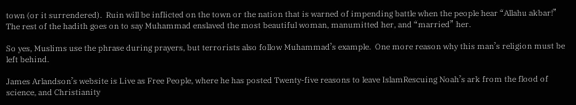town (or it surrendered).  Ruin will be inflicted on the town or the nation that is warned of impending battle when the people hear “Allahu akbar!”  The rest of the hadith goes on to say Muhammad enslaved the most beautiful woman, manumitted her, and “married” her.

So yes, Muslims use the phrase during prayers, but terrorists also follow Muhammad’s example.  One more reason why this man’s religion must be left behind.

James Arlandson’s website is Live as Free People, where he has posted Twenty-five reasons to leave IslamRescuing Noah’s ark from the flood of science, and Christianity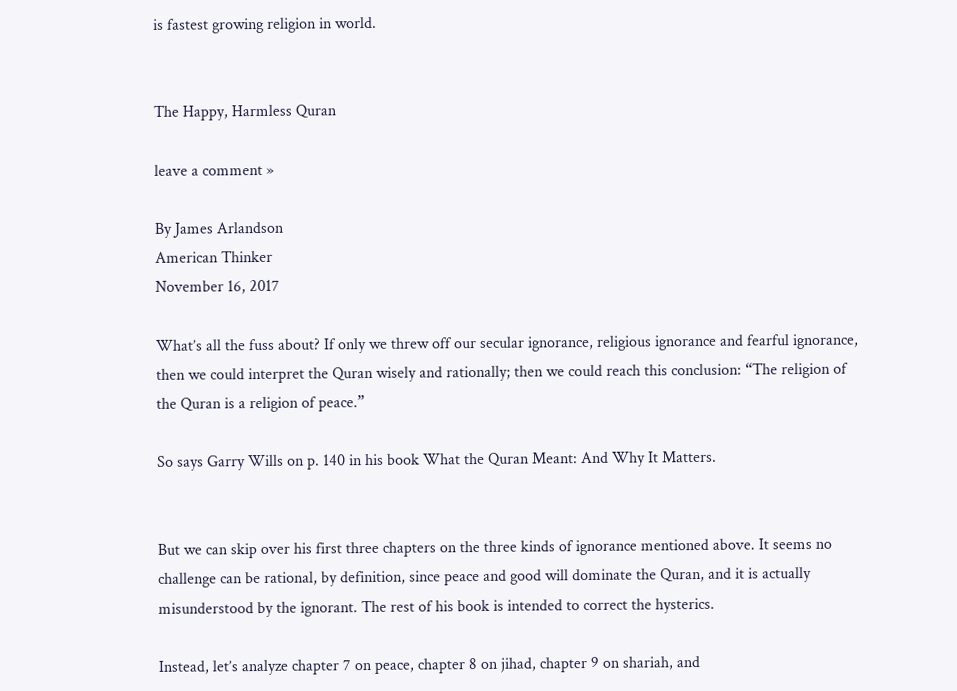is fastest growing religion in world.


The Happy, Harmless Quran

leave a comment »

By James Arlandson
American Thinker
November 16, 2017

What’s all the fuss about? If only we threw off our secular ignorance, religious ignorance and fearful ignorance, then we could interpret the Quran wisely and rationally; then we could reach this conclusion: “The religion of the Quran is a religion of peace.”

So says Garry Wills on p. 140 in his book What the Quran Meant: And Why It Matters.


But we can skip over his first three chapters on the three kinds of ignorance mentioned above. It seems no challenge can be rational, by definition, since peace and good will dominate the Quran, and it is actually misunderstood by the ignorant. The rest of his book is intended to correct the hysterics.

Instead, let’s analyze chapter 7 on peace, chapter 8 on jihad, chapter 9 on shariah, and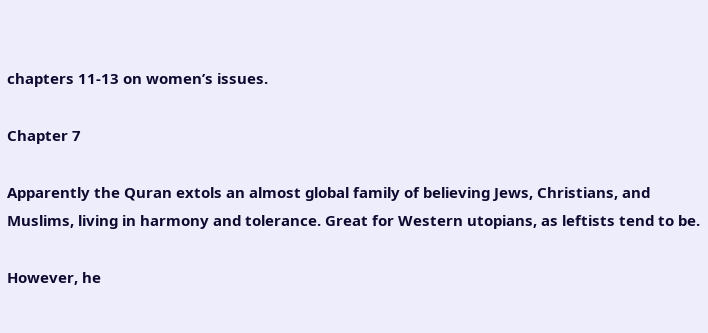chapters 11-13 on women’s issues.

Chapter 7

Apparently the Quran extols an almost global family of believing Jews, Christians, and Muslims, living in harmony and tolerance. Great for Western utopians, as leftists tend to be.

However, he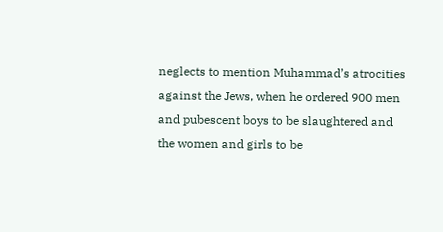neglects to mention Muhammad’s atrocities against the Jews, when he ordered 900 men and pubescent boys to be slaughtered and the women and girls to be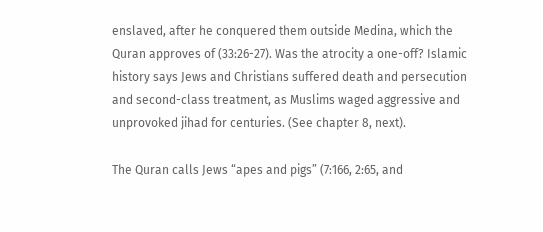enslaved, after he conquered them outside Medina, which the Quran approves of (33:26-27). Was the atrocity a one-off? Islamic history says Jews and Christians suffered death and persecution and second-class treatment, as Muslims waged aggressive and unprovoked jihad for centuries. (See chapter 8, next).

The Quran calls Jews “apes and pigs” (7:166, 2:65, and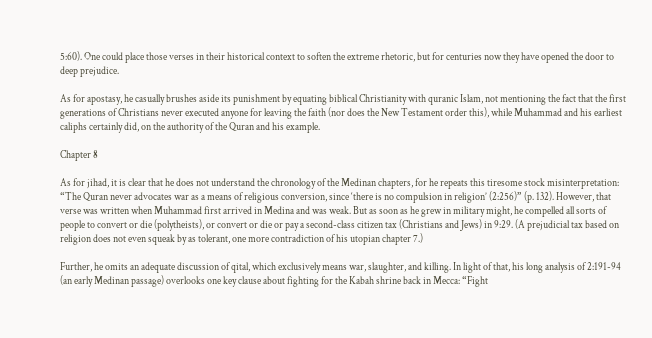5:60). One could place those verses in their historical context to soften the extreme rhetoric, but for centuries now they have opened the door to deep prejudice.

As for apostasy, he casually brushes aside its punishment by equating biblical Christianity with quranic Islam, not mentioning the fact that the first generations of Christians never executed anyone for leaving the faith (nor does the New Testament order this), while Muhammad and his earliest caliphs certainly did, on the authority of the Quran and his example.

Chapter 8

As for jihad, it is clear that he does not understand the chronology of the Medinan chapters, for he repeats this tiresome stock misinterpretation: “The Quran never advocates war as a means of religious conversion, since ‘there is no compulsion in religion’ (2:256)” (p. 132). However, that verse was written when Muhammad first arrived in Medina and was weak. But as soon as he grew in military might, he compelled all sorts of people to convert or die (polytheists), or convert or die or pay a second-class citizen tax (Christians and Jews) in 9:29. (A prejudicial tax based on religion does not even squeak by as tolerant, one more contradiction of his utopian chapter 7.)

Further, he omits an adequate discussion of qital, which exclusively means war, slaughter, and killing. In light of that, his long analysis of 2:191-94 (an early Medinan passage) overlooks one key clause about fighting for the Kabah shrine back in Mecca: “Fight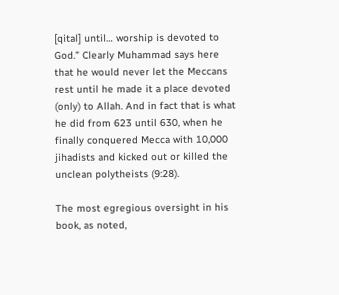[qital] until… worship is devoted to God.” Clearly Muhammad says here that he would never let the Meccans rest until he made it a place devoted (only) to Allah. And in fact that is what he did from 623 until 630, when he finally conquered Mecca with 10,000 jihadists and kicked out or killed the unclean polytheists (9:28).

The most egregious oversight in his book, as noted,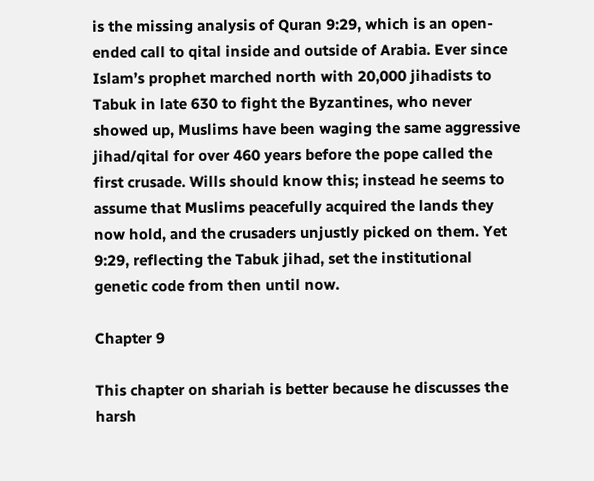is the missing analysis of Quran 9:29, which is an open-ended call to qital inside and outside of Arabia. Ever since Islam’s prophet marched north with 20,000 jihadists to Tabuk in late 630 to fight the Byzantines, who never showed up, Muslims have been waging the same aggressive jihad/qital for over 460 years before the pope called the first crusade. Wills should know this; instead he seems to assume that Muslims peacefully acquired the lands they now hold, and the crusaders unjustly picked on them. Yet 9:29, reflecting the Tabuk jihad, set the institutional genetic code from then until now.

Chapter 9

This chapter on shariah is better because he discusses the harsh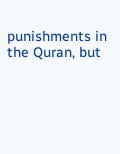punishments in the Quran, but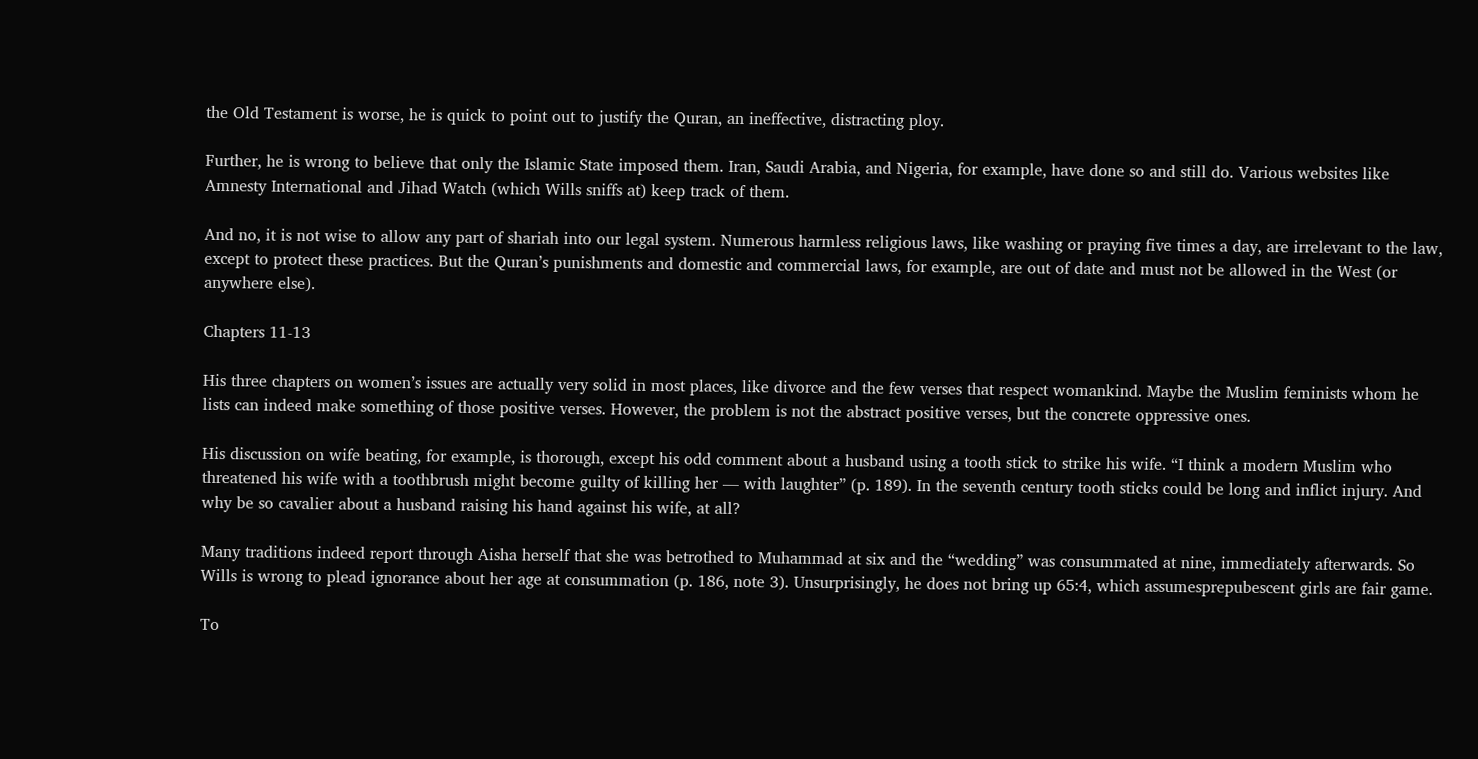the Old Testament is worse, he is quick to point out to justify the Quran, an ineffective, distracting ploy.

Further, he is wrong to believe that only the Islamic State imposed them. Iran, Saudi Arabia, and Nigeria, for example, have done so and still do. Various websites like Amnesty International and Jihad Watch (which Wills sniffs at) keep track of them.

And no, it is not wise to allow any part of shariah into our legal system. Numerous harmless religious laws, like washing or praying five times a day, are irrelevant to the law, except to protect these practices. But the Quran’s punishments and domestic and commercial laws, for example, are out of date and must not be allowed in the West (or anywhere else).

Chapters 11-13

His three chapters on women’s issues are actually very solid in most places, like divorce and the few verses that respect womankind. Maybe the Muslim feminists whom he lists can indeed make something of those positive verses. However, the problem is not the abstract positive verses, but the concrete oppressive ones.

His discussion on wife beating, for example, is thorough, except his odd comment about a husband using a tooth stick to strike his wife. “I think a modern Muslim who threatened his wife with a toothbrush might become guilty of killing her — with laughter” (p. 189). In the seventh century tooth sticks could be long and inflict injury. And why be so cavalier about a husband raising his hand against his wife, at all?

Many traditions indeed report through Aisha herself that she was betrothed to Muhammad at six and the “wedding” was consummated at nine, immediately afterwards. So Wills is wrong to plead ignorance about her age at consummation (p. 186, note 3). Unsurprisingly, he does not bring up 65:4, which assumesprepubescent girls are fair game.

To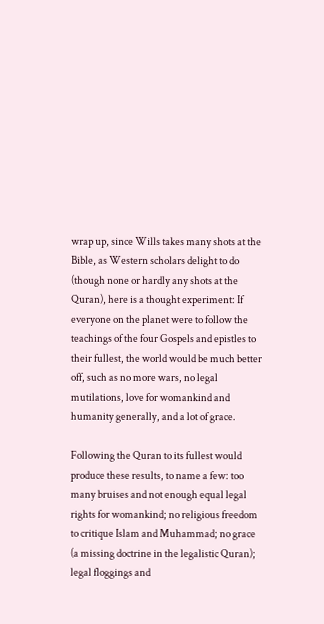wrap up, since Wills takes many shots at the Bible, as Western scholars delight to do (though none or hardly any shots at the Quran), here is a thought experiment: If everyone on the planet were to follow the teachings of the four Gospels and epistles to their fullest, the world would be much better off, such as no more wars, no legal mutilations, love for womankind and humanity generally, and a lot of grace.

Following the Quran to its fullest would produce these results, to name a few: too many bruises and not enough equal legal rights for womankind; no religious freedom to critique Islam and Muhammad; no grace (a missing doctrine in the legalistic Quran); legal floggings and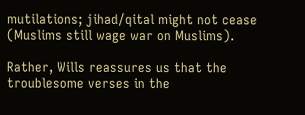mutilations; jihad/qital might not cease (Muslims still wage war on Muslims).

Rather, Wills reassures us that the troublesome verses in the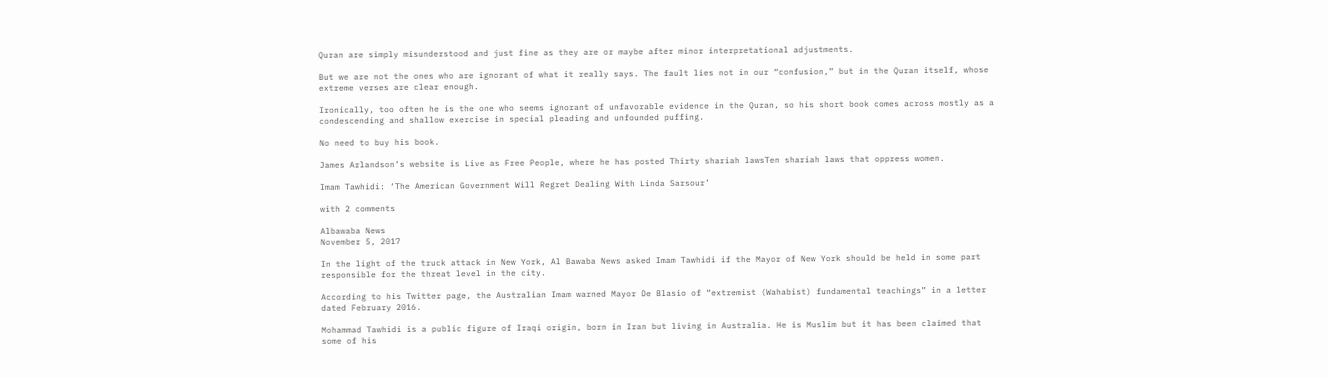Quran are simply misunderstood and just fine as they are or maybe after minor interpretational adjustments.

But we are not the ones who are ignorant of what it really says. The fault lies not in our “confusion,” but in the Quran itself, whose extreme verses are clear enough.

Ironically, too often he is the one who seems ignorant of unfavorable evidence in the Quran, so his short book comes across mostly as a condescending and shallow exercise in special pleading and unfounded puffing.

No need to buy his book.

James Arlandson’s website is Live as Free People, where he has posted Thirty shariah lawsTen shariah laws that oppress women.

Imam Tawhidi: ‘The American Government Will Regret Dealing With Linda Sarsour’

with 2 comments

Albawaba News
November 5, 2017

In the light of the truck attack in New York, Al Bawaba News asked Imam Tawhidi if the Mayor of New York should be held in some part responsible for the threat level in the city.

According to his Twitter page, the Australian Imam warned Mayor De Blasio of “extremist (Wahabist) fundamental teachings” in a letter dated February 2016.

Mohammad Tawhidi is a public figure of Iraqi origin, born in Iran but living in Australia. He is Muslim but it has been claimed that some of his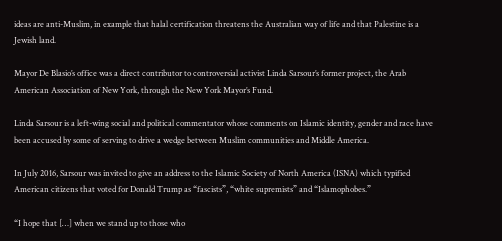ideas are anti-Muslim, in example that halal certification threatens the Australian way of life and that Palestine is a Jewish land.

Mayor De Blasio’s office was a direct contributor to controversial activist Linda Sarsour’s former project, the Arab American Association of New York, through the New York Mayor’s Fund.

Linda Sarsour is a left-wing social and political commentator whose comments on Islamic identity, gender and race have been accused by some of serving to drive a wedge between Muslim communities and Middle America.

In July 2016, Sarsour was invited to give an address to the Islamic Society of North America (ISNA) which typified American citizens that voted for Donald Trump as “fascists”, “white supremists” and “Islamophobes.”

“I hope that […] when we stand up to those who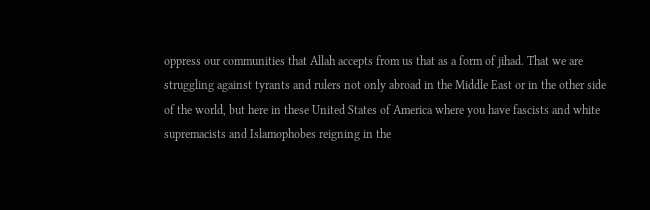oppress our communities that Allah accepts from us that as a form of jihad. That we are struggling against tyrants and rulers not only abroad in the Middle East or in the other side of the world, but here in these United States of America where you have fascists and white supremacists and Islamophobes reigning in the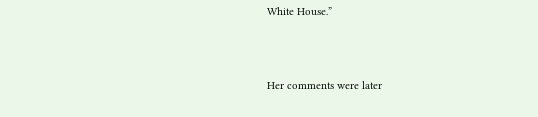White House.”



Her comments were later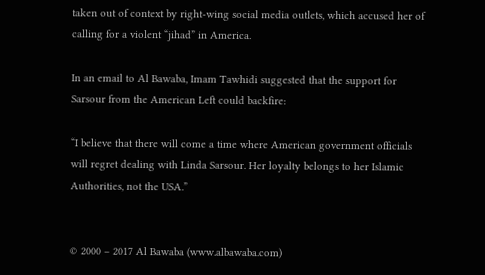taken out of context by right-wing social media outlets, which accused her of calling for a violent “jihad” in America.

In an email to Al Bawaba, Imam Tawhidi suggested that the support for Sarsour from the American Left could backfire:

“I believe that there will come a time where American government officials will regret dealing with Linda Sarsour. Her loyalty belongs to her Islamic Authorities, not the USA.”


© 2000 – 2017 Al Bawaba (www.albawaba.com)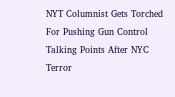NYT Columnist Gets Torched For Pushing Gun Control Talking Points After NYC Terror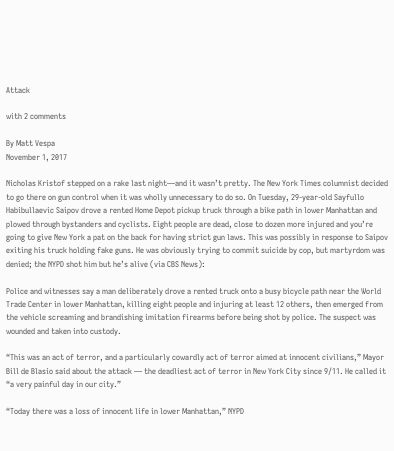Attack

with 2 comments

By Matt Vespa
November 1, 2017

Nicholas Kristof stepped on a rake last night—and it wasn’t pretty. The New York Times columnist decided to go there on gun control when it was wholly unnecessary to do so. On Tuesday, 29-year-old Sayfullo Habibullaevic Saipov drove a rented Home Depot pickup truck through a bike path in lower Manhattan and plowed through bystanders and cyclists. Eight people are dead, close to dozen more injured and you’re going to give New York a pat on the back for having strict gun laws. This was possibly in response to Saipov exiting his truck holding fake guns. He was obviously trying to commit suicide by cop, but martyrdom was denied; the NYPD shot him but he’s alive (via CBS News):

Police and witnesses say a man deliberately drove a rented truck onto a busy bicycle path near the World Trade Center in lower Manhattan, killing eight people and injuring at least 12 others, then emerged from the vehicle screaming and brandishing imitation firearms before being shot by police. The suspect was wounded and taken into custody.

“This was an act of terror, and a particularly cowardly act of terror aimed at innocent civilians,” Mayor Bill de Blasio said about the attack — the deadliest act of terror in New York City since 9/11. He called it “a very painful day in our city.”

“Today there was a loss of innocent life in lower Manhattan,” NYPD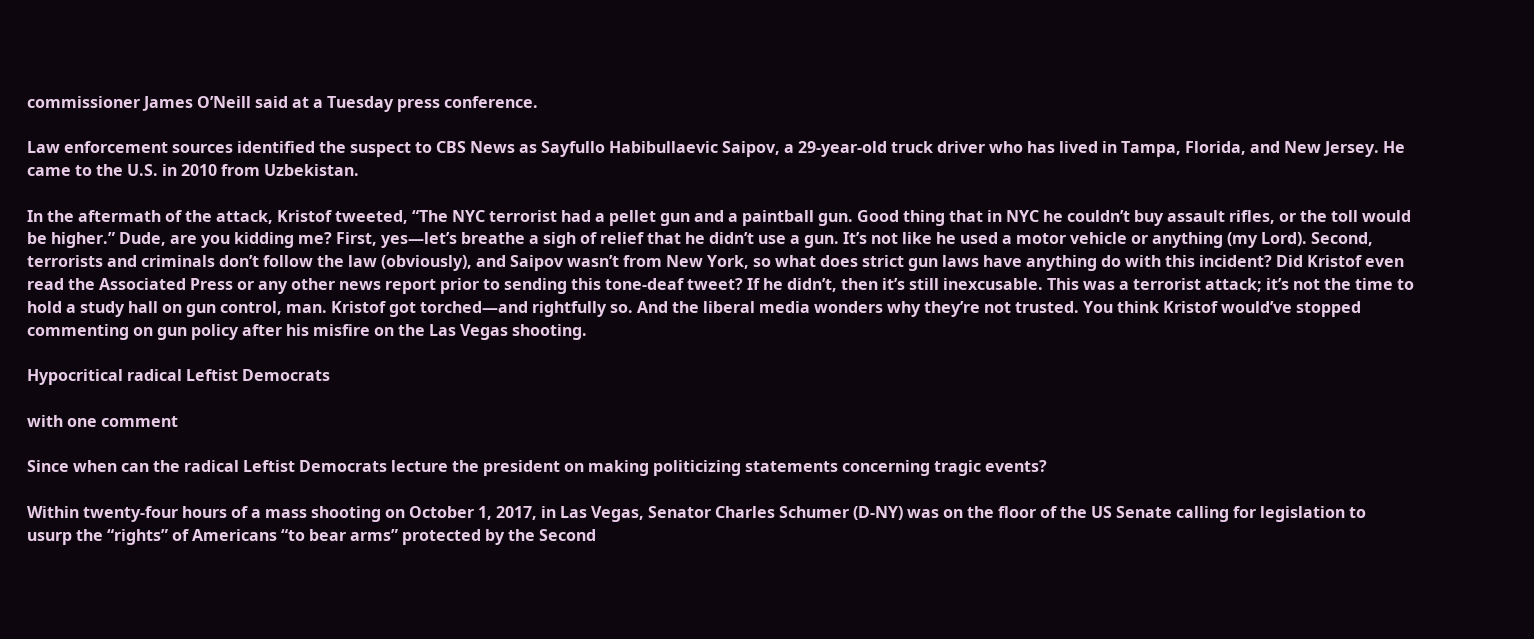commissioner James O’Neill said at a Tuesday press conference.

Law enforcement sources identified the suspect to CBS News as Sayfullo Habibullaevic Saipov, a 29-year-old truck driver who has lived in Tampa, Florida, and New Jersey. He came to the U.S. in 2010 from Uzbekistan.

In the aftermath of the attack, Kristof tweeted, “The NYC terrorist had a pellet gun and a paintball gun. Good thing that in NYC he couldn’t buy assault rifles, or the toll would be higher.” Dude, are you kidding me? First, yes—let’s breathe a sigh of relief that he didn’t use a gun. It’s not like he used a motor vehicle or anything (my Lord). Second, terrorists and criminals don’t follow the law (obviously), and Saipov wasn’t from New York, so what does strict gun laws have anything do with this incident? Did Kristof even read the Associated Press or any other news report prior to sending this tone-deaf tweet? If he didn’t, then it’s still inexcusable. This was a terrorist attack; it’s not the time to hold a study hall on gun control, man. Kristof got torched—and rightfully so. And the liberal media wonders why they’re not trusted. You think Kristof would’ve stopped commenting on gun policy after his misfire on the Las Vegas shooting.

Hypocritical radical Leftist Democrats

with one comment

Since when can the radical Leftist Democrats lecture the president on making politicizing statements concerning tragic events?

Within twenty-four hours of a mass shooting on October 1, 2017, in Las Vegas, Senator Charles Schumer (D-NY) was on the floor of the US Senate calling for legislation to usurp the “rights” of Americans “to bear arms” protected by the Second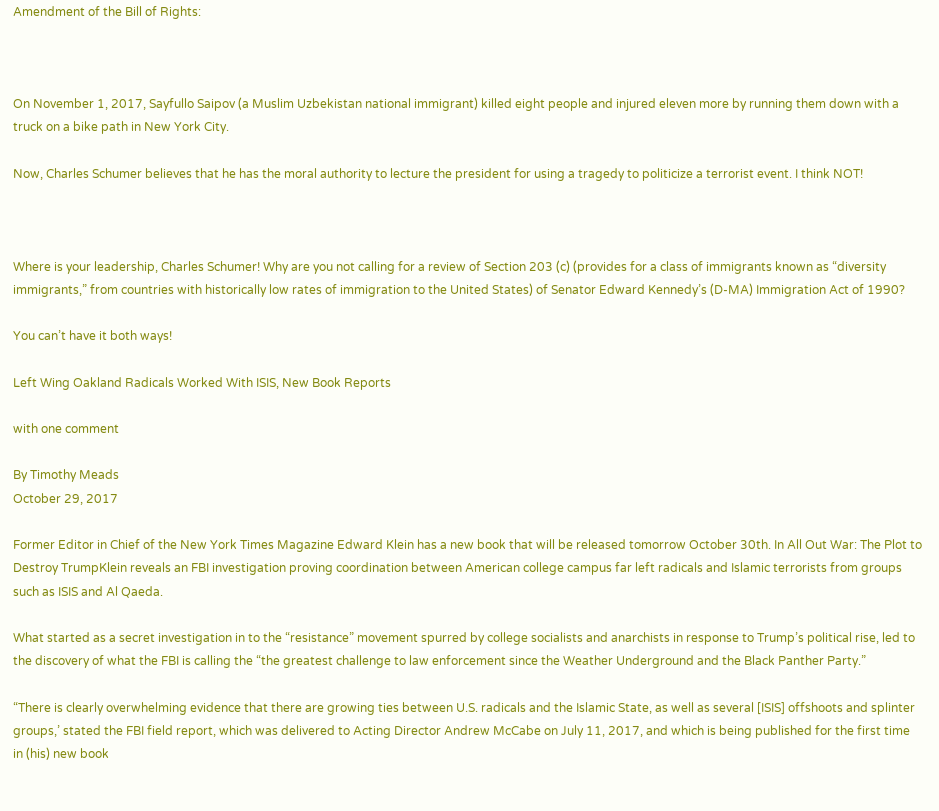Amendment of the Bill of Rights:



On November 1, 2017, Sayfullo Saipov (a Muslim Uzbekistan national immigrant) killed eight people and injured eleven more by running them down with a truck on a bike path in New York City.

Now, Charles Schumer believes that he has the moral authority to lecture the president for using a tragedy to politicize a terrorist event. I think NOT!



Where is your leadership, Charles Schumer! Why are you not calling for a review of Section 203 (c) (provides for a class of immigrants known as “diversity immigrants,” from countries with historically low rates of immigration to the United States) of Senator Edward Kennedy’s (D-MA) Immigration Act of 1990?

You can’t have it both ways!

Left Wing Oakland Radicals Worked With ISIS, New Book Reports

with one comment

By Timothy Meads
October 29, 2017

Former Editor in Chief of the New York Times Magazine Edward Klein has a new book that will be released tomorrow October 30th. In All Out War: The Plot to Destroy TrumpKlein reveals an FBI investigation proving coordination between American college campus far left radicals and Islamic terrorists from groups such as ISIS and Al Qaeda.

What started as a secret investigation in to the “resistance” movement spurred by college socialists and anarchists in response to Trump’s political rise, led to the discovery of what the FBI is calling the “the greatest challenge to law enforcement since the Weather Underground and the Black Panther Party.”

“There is clearly overwhelming evidence that there are growing ties between U.S. radicals and the Islamic State, as well as several [ISIS] offshoots and splinter groups,’ stated the FBI field report, which was delivered to Acting Director Andrew McCabe on July 11, 2017, and which is being published for the first time in (his) new book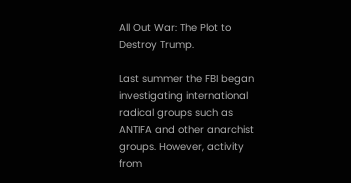All Out War: The Plot to Destroy Trump.

Last summer the FBI began investigating international radical groups such as ANTIFA and other anarchist groups. However, activity from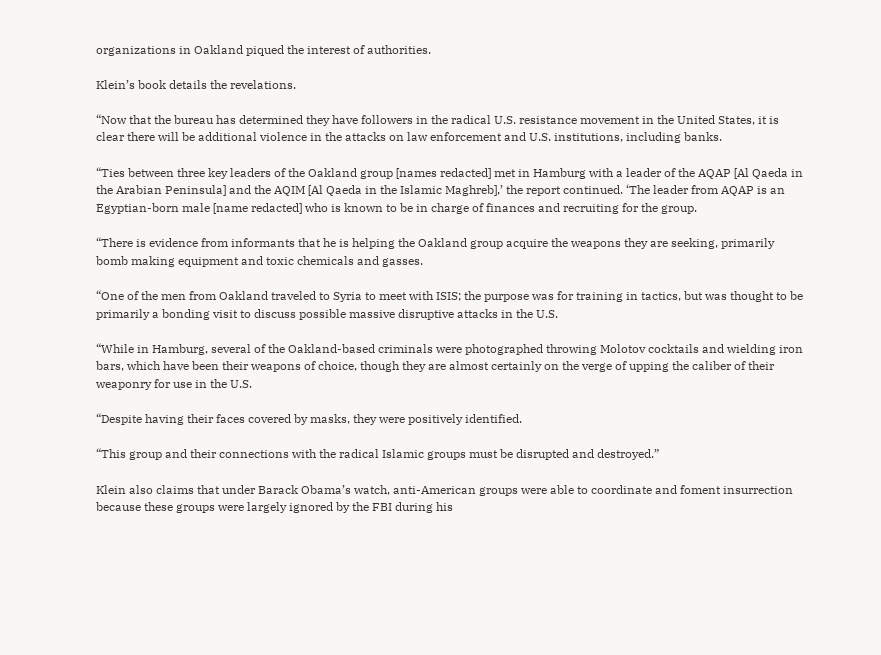organizations in Oakland piqued the interest of authorities.

Klein’s book details the revelations.

“Now that the bureau has determined they have followers in the radical U.S. resistance movement in the United States, it is clear there will be additional violence in the attacks on law enforcement and U.S. institutions, including banks.

“Ties between three key leaders of the Oakland group [names redacted] met in Hamburg with a leader of the AQAP [Al Qaeda in the Arabian Peninsula] and the AQIM [Al Qaeda in the Islamic Maghreb],’ the report continued. ‘The leader from AQAP is an Egyptian-born male [name redacted] who is known to be in charge of finances and recruiting for the group.

“There is evidence from informants that he is helping the Oakland group acquire the weapons they are seeking, primarily bomb making equipment and toxic chemicals and gasses.

“One of the men from Oakland traveled to Syria to meet with ISIS; the purpose was for training in tactics, but was thought to be primarily a bonding visit to discuss possible massive disruptive attacks in the U.S.

“While in Hamburg, several of the Oakland-based criminals were photographed throwing Molotov cocktails and wielding iron bars, which have been their weapons of choice, though they are almost certainly on the verge of upping the caliber of their weaponry for use in the U.S.

“Despite having their faces covered by masks, they were positively identified.

“This group and their connections with the radical Islamic groups must be disrupted and destroyed.”

Klein also claims that under Barack Obama’s watch, anti-American groups were able to coordinate and foment insurrection because these groups were largely ignored by the FBI during his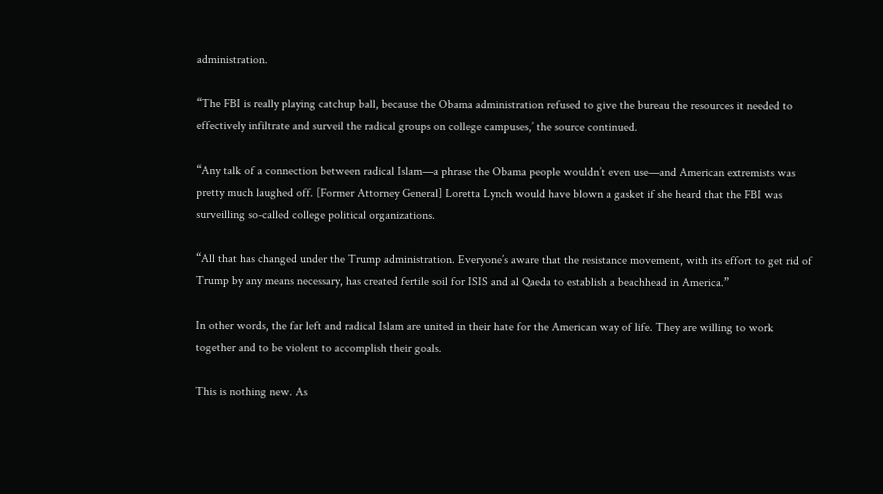administration.

“The FBI is really playing catchup ball, because the Obama administration refused to give the bureau the resources it needed to effectively infiltrate and surveil the radical groups on college campuses,’ the source continued.

“Any talk of a connection between radical Islam—a phrase the Obama people wouldn’t even use—and American extremists was pretty much laughed off. [Former Attorney General] Loretta Lynch would have blown a gasket if she heard that the FBI was surveilling so-called college political organizations.

“All that has changed under the Trump administration. Everyone’s aware that the resistance movement, with its effort to get rid of Trump by any means necessary, has created fertile soil for ISIS and al Qaeda to establish a beachhead in America.”

In other words, the far left and radical Islam are united in their hate for the American way of life. They are willing to work together and to be violent to accomplish their goals.

This is nothing new. As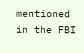mentioned in the FBI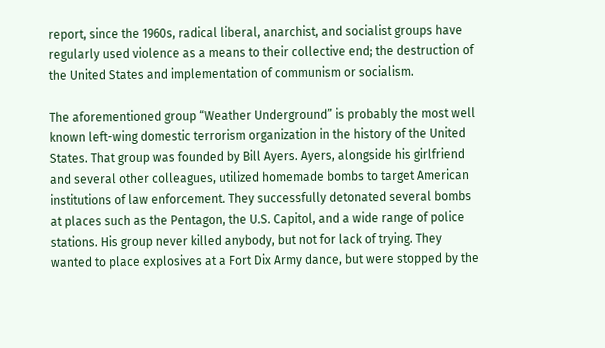report, since the 1960s, radical liberal, anarchist, and socialist groups have regularly used violence as a means to their collective end; the destruction of the United States and implementation of communism or socialism.

The aforementioned group “Weather Underground” is probably the most well known left-wing domestic terrorism organization in the history of the United States. That group was founded by Bill Ayers. Ayers, alongside his girlfriend and several other colleagues, utilized homemade bombs to target American institutions of law enforcement. They successfully detonated several bombs at places such as the Pentagon, the U.S. Capitol, and a wide range of police stations. His group never killed anybody, but not for lack of trying. They wanted to place explosives at a Fort Dix Army dance, but were stopped by the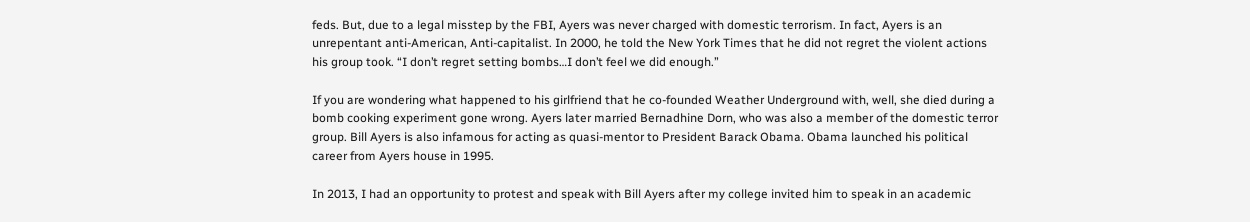feds. But, due to a legal misstep by the FBI, Ayers was never charged with domestic terrorism. In fact, Ayers is an unrepentant anti-American, Anti-capitalist. In 2000, he told the New York Times that he did not regret the violent actions his group took. “I don’t regret setting bombs…I don’t feel we did enough.”

If you are wondering what happened to his girlfriend that he co-founded Weather Underground with, well, she died during a bomb cooking experiment gone wrong. Ayers later married Bernadhine Dorn, who was also a member of the domestic terror group. Bill Ayers is also infamous for acting as quasi-mentor to President Barack Obama. Obama launched his political career from Ayers house in 1995.

In 2013, I had an opportunity to protest and speak with Bill Ayers after my college invited him to speak in an academic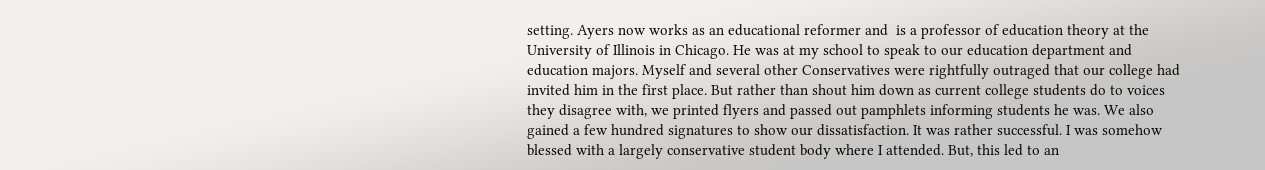setting. Ayers now works as an educational reformer and  is a professor of education theory at the University of Illinois in Chicago. He was at my school to speak to our education department and education majors. Myself and several other Conservatives were rightfully outraged that our college had invited him in the first place. But rather than shout him down as current college students do to voices they disagree with, we printed flyers and passed out pamphlets informing students he was. We also gained a few hundred signatures to show our dissatisfaction. It was rather successful. I was somehow blessed with a largely conservative student body where I attended. But, this led to an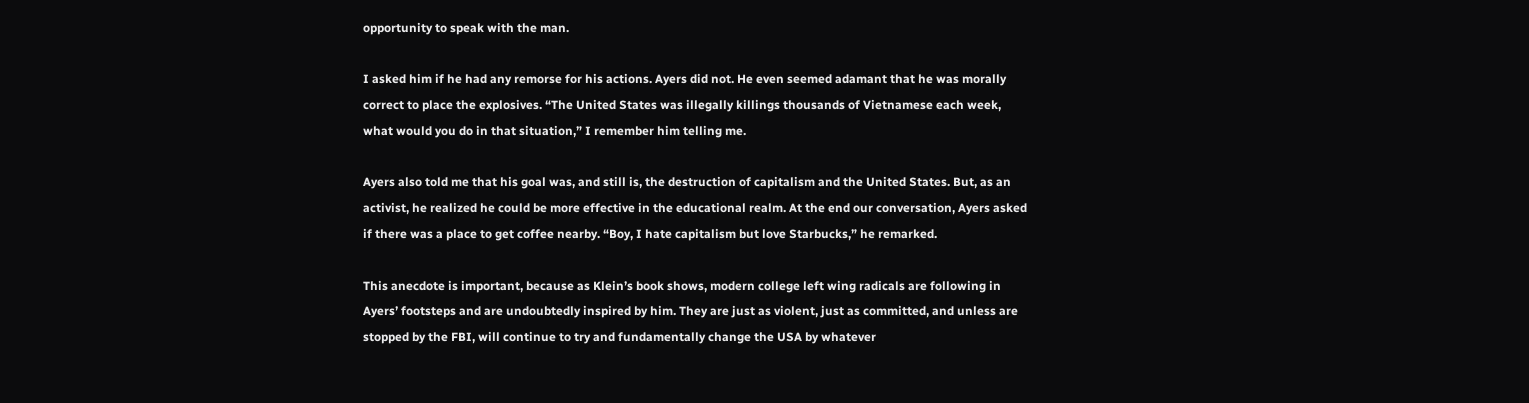opportunity to speak with the man.

I asked him if he had any remorse for his actions. Ayers did not. He even seemed adamant that he was morally correct to place the explosives. “The United States was illegally killings thousands of Vietnamese each week, what would you do in that situation,” I remember him telling me.

Ayers also told me that his goal was, and still is, the destruction of capitalism and the United States. But, as an activist, he realized he could be more effective in the educational realm. At the end our conversation, Ayers asked if there was a place to get coffee nearby. “Boy, I hate capitalism but love Starbucks,” he remarked.

This anecdote is important, because as Klein’s book shows, modern college left wing radicals are following in Ayers’ footsteps and are undoubtedly inspired by him. They are just as violent, just as committed, and unless are stopped by the FBI, will continue to try and fundamentally change the USA by whatever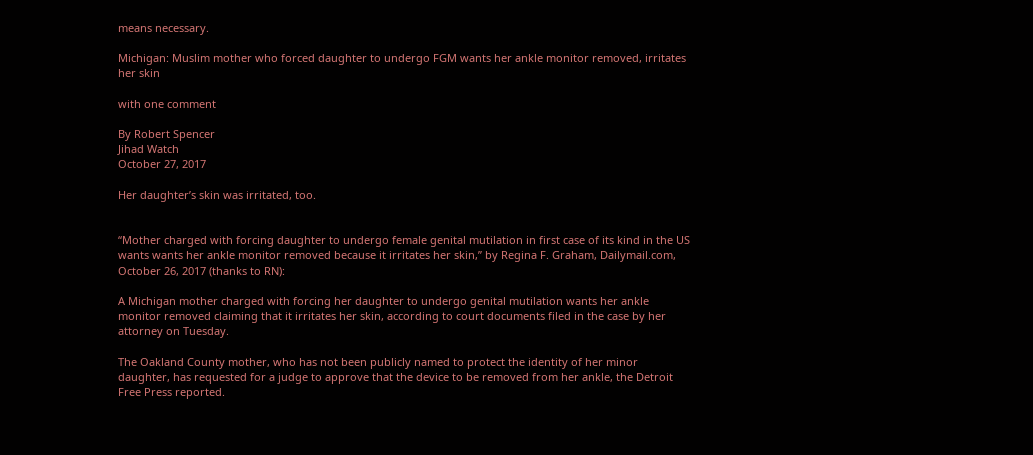means necessary.

Michigan: Muslim mother who forced daughter to undergo FGM wants her ankle monitor removed, irritates her skin

with one comment

By Robert Spencer
Jihad Watch
October 27, 2017

Her daughter’s skin was irritated, too.


“Mother charged with forcing daughter to undergo female genital mutilation in first case of its kind in the US wants wants her ankle monitor removed because it irritates her skin,” by Regina F. Graham, Dailymail.com, October 26, 2017 (thanks to RN):

A Michigan mother charged with forcing her daughter to undergo genital mutilation wants her ankle monitor removed claiming that it irritates her skin, according to court documents filed in the case by her attorney on Tuesday.

The Oakland County mother, who has not been publicly named to protect the identity of her minor daughter, has requested for a judge to approve that the device to be removed from her ankle, the Detroit Free Press reported.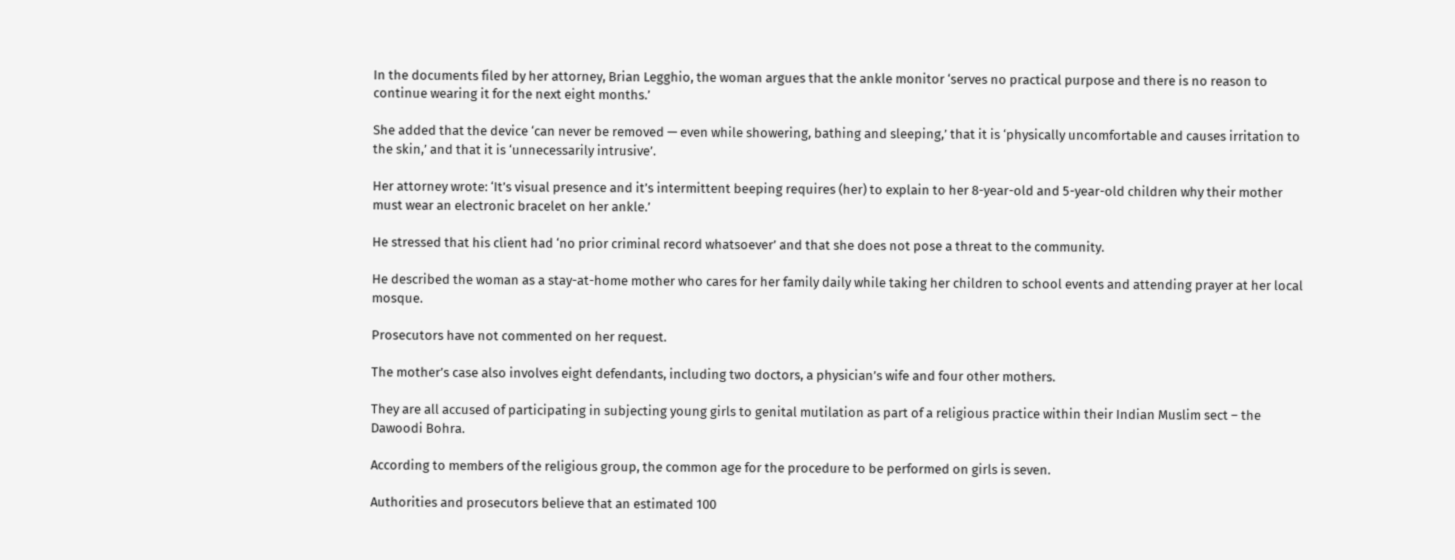In the documents filed by her attorney, Brian Legghio, the woman argues that the ankle monitor ‘serves no practical purpose and there is no reason to continue wearing it for the next eight months.’

She added that the device ‘can never be removed — even while showering, bathing and sleeping,’ that it is ‘physically uncomfortable and causes irritation to the skin,’ and that it is ‘unnecessarily intrusive’.

Her attorney wrote: ‘It’s visual presence and it’s intermittent beeping requires (her) to explain to her 8-year-old and 5-year-old children why their mother must wear an electronic bracelet on her ankle.’

He stressed that his client had ‘no prior criminal record whatsoever’ and that she does not pose a threat to the community.

He described the woman as a stay-at-home mother who cares for her family daily while taking her children to school events and attending prayer at her local mosque.

Prosecutors have not commented on her request.

The mother’s case also involves eight defendants, including two doctors, a physician’s wife and four other mothers.

They are all accused of participating in subjecting young girls to genital mutilation as part of a religious practice within their Indian Muslim sect – the Dawoodi Bohra.

According to members of the religious group, the common age for the procedure to be performed on girls is seven.

Authorities and prosecutors believe that an estimated 100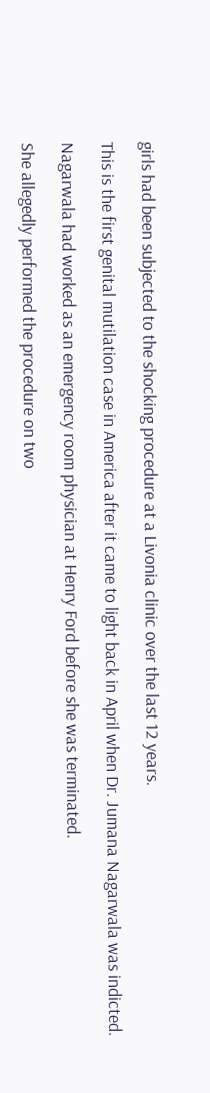girls had been subjected to the shocking procedure at a Livonia clinic over the last 12 years.

This is the first genital mutilation case in America after it came to light back in April when Dr. Jumana Nagarwala was indicted.

Nagarwala had worked as an emergency room physician at Henry Ford before she was terminated.

She allegedly performed the procedure on two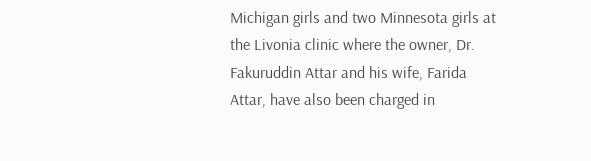Michigan girls and two Minnesota girls at the Livonia clinic where the owner, Dr. Fakuruddin Attar and his wife, Farida Attar, have also been charged in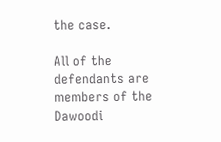the case.

All of the defendants are members of the Dawoodi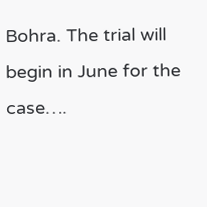Bohra. The trial will begin in June for the case….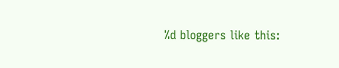%d bloggers like this: